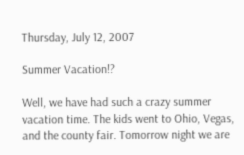Thursday, July 12, 2007

Summer Vacation!?

Well, we have had such a crazy summer vacation time. The kids went to Ohio, Vegas, and the county fair. Tomorrow night we are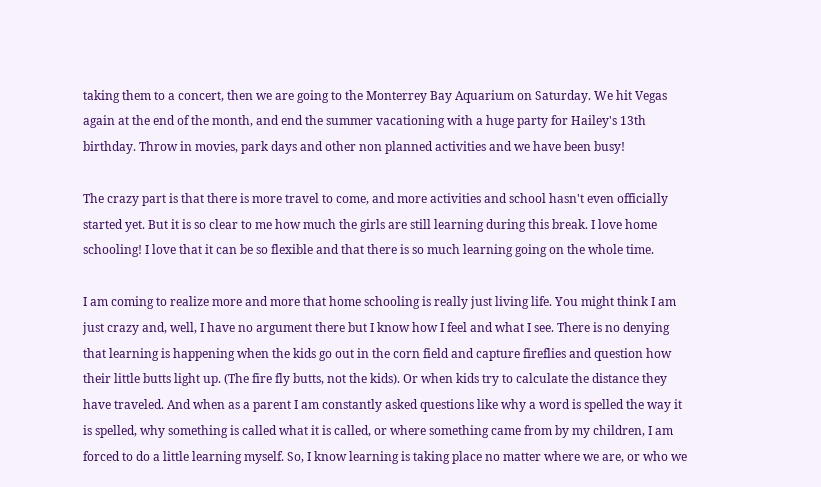taking them to a concert, then we are going to the Monterrey Bay Aquarium on Saturday. We hit Vegas again at the end of the month, and end the summer vacationing with a huge party for Hailey's 13th birthday. Throw in movies, park days and other non planned activities and we have been busy!

The crazy part is that there is more travel to come, and more activities and school hasn't even officially started yet. But it is so clear to me how much the girls are still learning during this break. I love home schooling! I love that it can be so flexible and that there is so much learning going on the whole time.

I am coming to realize more and more that home schooling is really just living life. You might think I am just crazy and, well, I have no argument there but I know how I feel and what I see. There is no denying that learning is happening when the kids go out in the corn field and capture fireflies and question how their little butts light up. (The fire fly butts, not the kids). Or when kids try to calculate the distance they have traveled. And when as a parent I am constantly asked questions like why a word is spelled the way it is spelled, why something is called what it is called, or where something came from by my children, I am forced to do a little learning myself. So, I know learning is taking place no matter where we are, or who we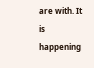are with. It is happening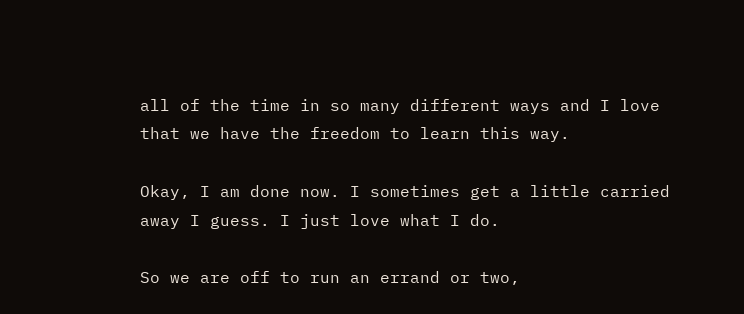all of the time in so many different ways and I love that we have the freedom to learn this way.

Okay, I am done now. I sometimes get a little carried away I guess. I just love what I do.

So we are off to run an errand or two,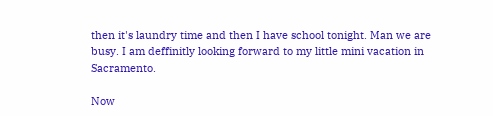then it's laundry time and then I have school tonight. Man we are busy. I am deffinitly looking forward to my little mini vacation in Sacramento.

Now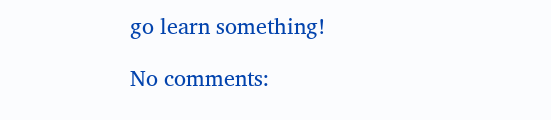go learn something!

No comments: